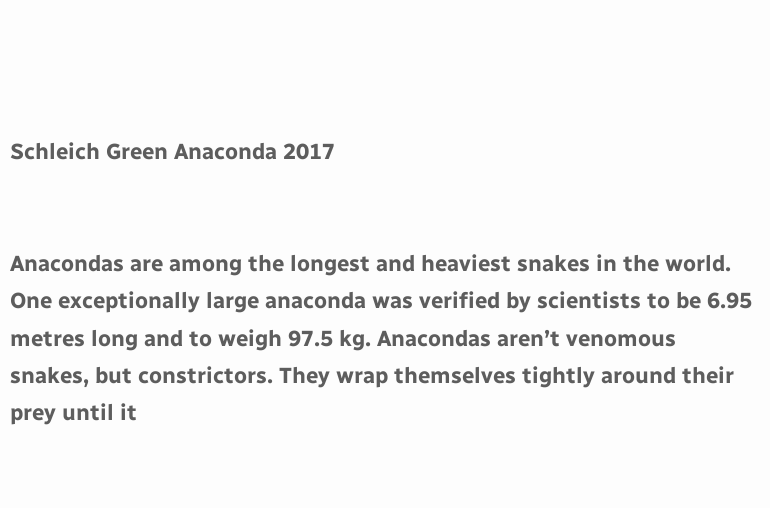Schleich Green Anaconda 2017


Anacondas are among the longest and heaviest snakes in the world. One exceptionally large anaconda was verified by scientists to be 6.95 metres long and to weigh 97.5 kg. Anacondas aren’t venomous snakes, but constrictors. They wrap themselves tightly around their prey until it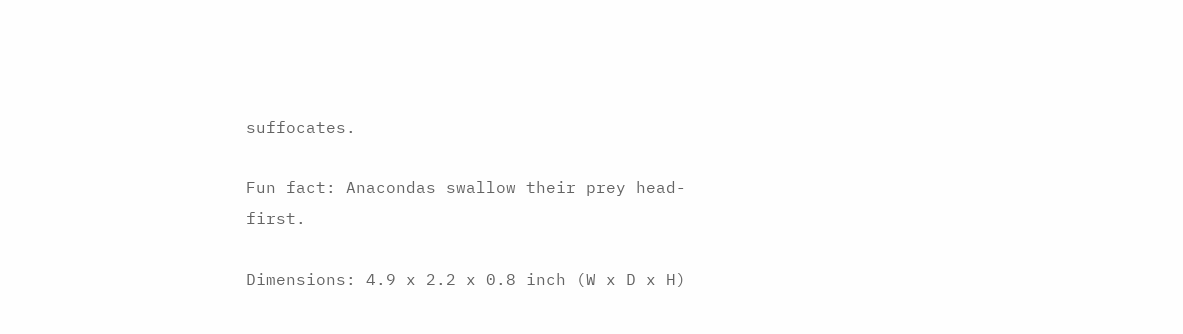suffocates.

Fun fact: Anacondas swallow their prey head-first.

Dimensions: 4.9 x 2.2 x 0.8 inch (W x D x H)